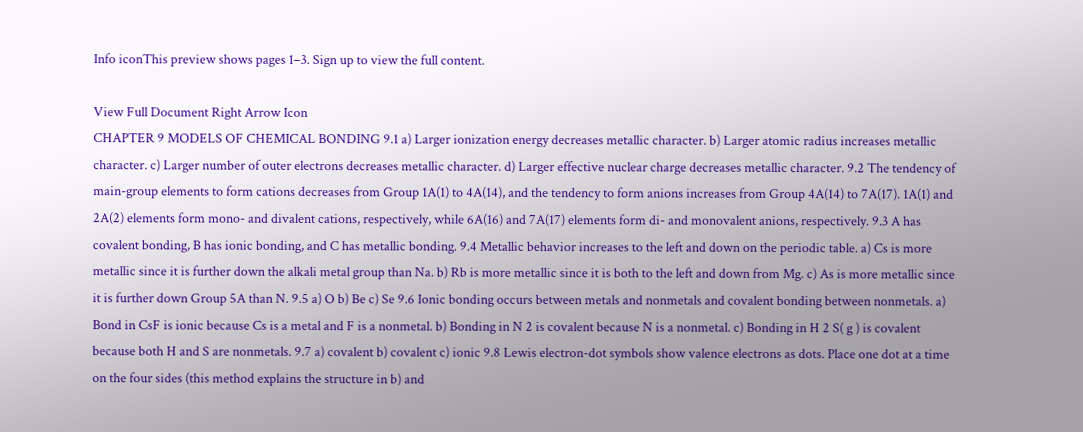Info iconThis preview shows pages 1–3. Sign up to view the full content.

View Full Document Right Arrow Icon
CHAPTER 9 MODELS OF CHEMICAL BONDING 9.1 a) Larger ionization energy decreases metallic character. b) Larger atomic radius increases metallic character. c) Larger number of outer electrons decreases metallic character. d) Larger effective nuclear charge decreases metallic character. 9.2 The tendency of main-group elements to form cations decreases from Group 1A(1) to 4A(14), and the tendency to form anions increases from Group 4A(14) to 7A(17). 1A(1) and 2A(2) elements form mono- and divalent cations, respectively, while 6A(16) and 7A(17) elements form di- and monovalent anions, respectively. 9.3 A has covalent bonding, B has ionic bonding, and C has metallic bonding. 9.4 Metallic behavior increases to the left and down on the periodic table. a) Cs is more metallic since it is further down the alkali metal group than Na. b) Rb is more metallic since it is both to the left and down from Mg. c) As is more metallic since it is further down Group 5A than N. 9.5 a) O b) Be c) Se 9.6 Ionic bonding occurs between metals and nonmetals and covalent bonding between nonmetals. a) Bond in CsF is ionic because Cs is a metal and F is a nonmetal. b) Bonding in N 2 is covalent because N is a nonmetal. c) Bonding in H 2 S( g ) is covalent because both H and S are nonmetals. 9.7 a) covalent b) covalent c) ionic 9.8 Lewis electron-dot symbols show valence electrons as dots. Place one dot at a time on the four sides (this method explains the structure in b) and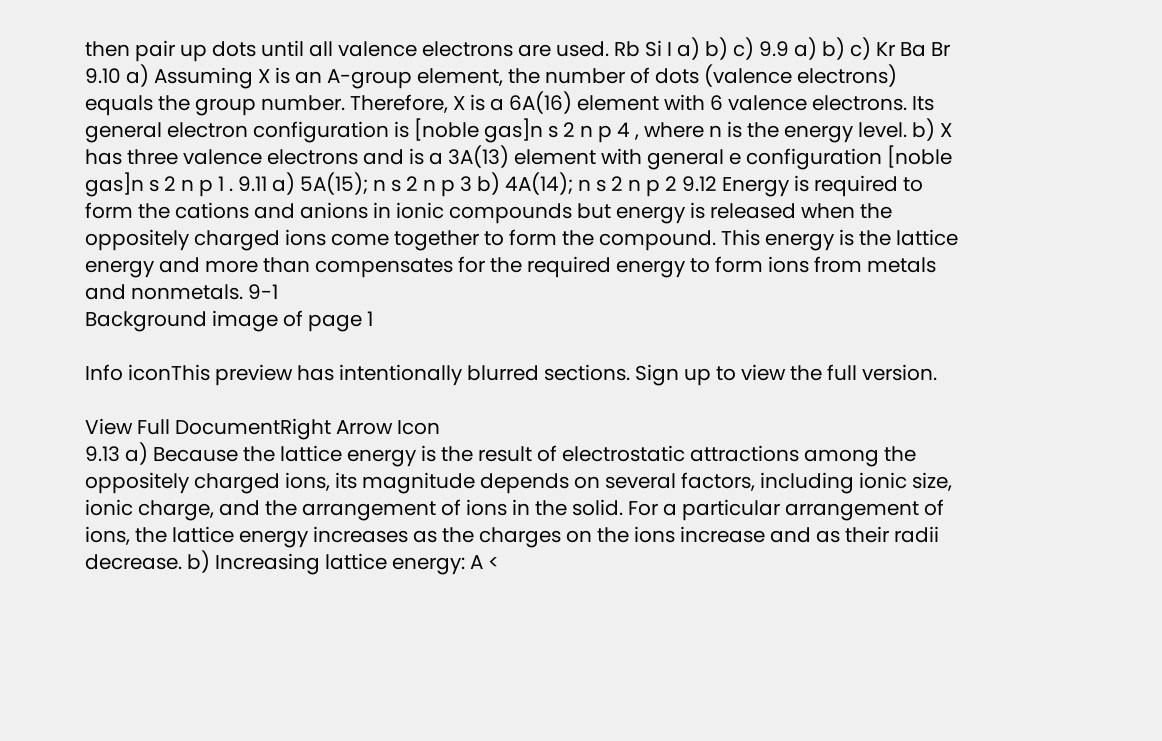then pair up dots until all valence electrons are used. Rb Si I a) b) c) 9.9 a) b) c) Kr Ba Br 9.10 a) Assuming X is an A-group element, the number of dots (valence electrons) equals the group number. Therefore, X is a 6A(16) element with 6 valence electrons. Its general electron configuration is [noble gas]n s 2 n p 4 , where n is the energy level. b) X has three valence electrons and is a 3A(13) element with general e configuration [noble gas]n s 2 n p 1 . 9.11 a) 5A(15); n s 2 n p 3 b) 4A(14); n s 2 n p 2 9.12 Energy is required to form the cations and anions in ionic compounds but energy is released when the oppositely charged ions come together to form the compound. This energy is the lattice energy and more than compensates for the required energy to form ions from metals and nonmetals. 9-1
Background image of page 1

Info iconThis preview has intentionally blurred sections. Sign up to view the full version.

View Full DocumentRight Arrow Icon
9.13 a) Because the lattice energy is the result of electrostatic attractions among the oppositely charged ions, its magnitude depends on several factors, including ionic size, ionic charge, and the arrangement of ions in the solid. For a particular arrangement of ions, the lattice energy increases as the charges on the ions increase and as their radii decrease. b) Increasing lattice energy: A <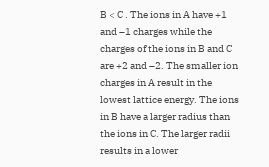B < C . The ions in A have +1 and –1 charges while the charges of the ions in B and C are +2 and –2. The smaller ion charges in A result in the lowest lattice energy. The ions in B have a larger radius than the ions in C. The larger radii results in a lower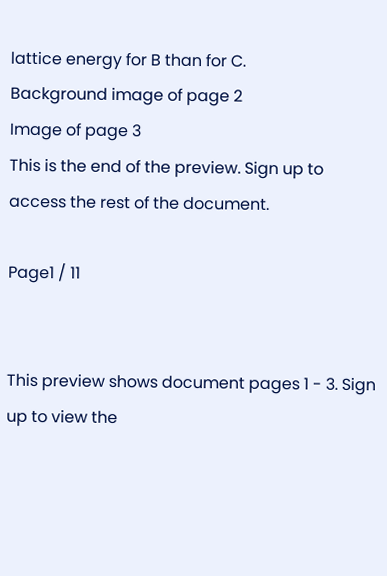lattice energy for B than for C.
Background image of page 2
Image of page 3
This is the end of the preview. Sign up to access the rest of the document.

Page1 / 11


This preview shows document pages 1 - 3. Sign up to view the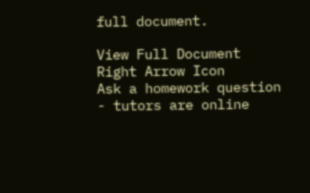full document.

View Full Document Right Arrow Icon
Ask a homework question - tutors are online